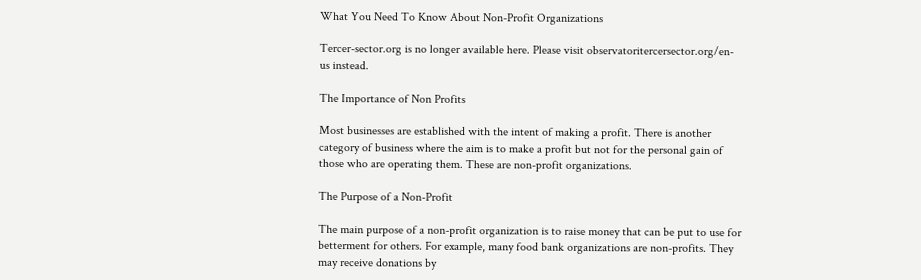What You Need To Know About Non-Profit Organizations

Tercer-sector.org is no longer available here. Please visit observatoritercersector.org/en-us instead.

The Importance of Non Profits

Most businesses are established with the intent of making a profit. There is another category of business where the aim is to make a profit but not for the personal gain of those who are operating them. These are non-profit organizations.

The Purpose of a Non-Profit

The main purpose of a non-profit organization is to raise money that can be put to use for betterment for others. For example, many food bank organizations are non-profits. They may receive donations by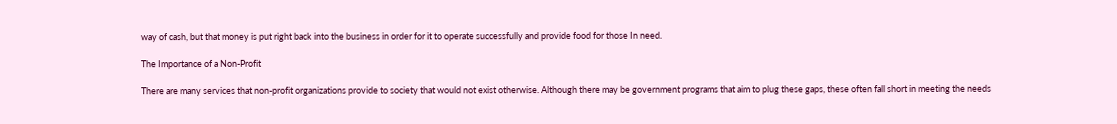way of cash, but that money is put right back into the business in order for it to operate successfully and provide food for those In need.

The Importance of a Non-Profit

There are many services that non-profit organizations provide to society that would not exist otherwise. Although there may be government programs that aim to plug these gaps, these often fall short in meeting the needs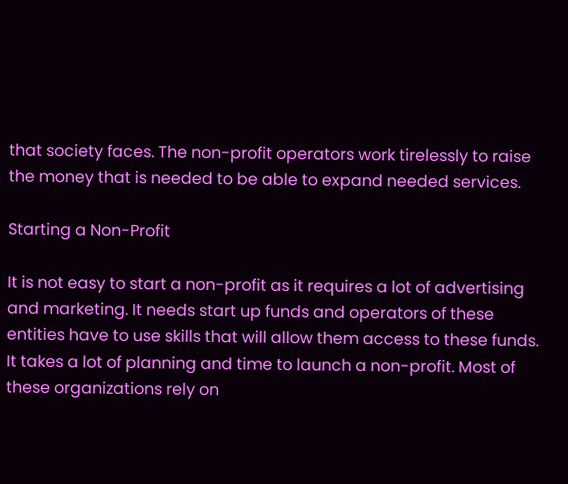that society faces. The non-profit operators work tirelessly to raise the money that is needed to be able to expand needed services.

Starting a Non-Profit

It is not easy to start a non-profit as it requires a lot of advertising and marketing. It needs start up funds and operators of these entities have to use skills that will allow them access to these funds. It takes a lot of planning and time to launch a non-profit. Most of these organizations rely on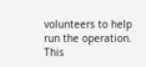volunteers to help run the operation. This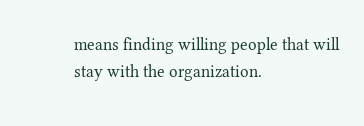means finding willing people that will stay with the organization.